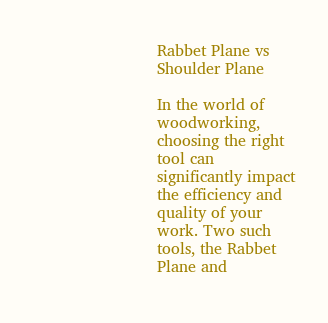Rabbet Plane vs Shoulder Plane

In the world of woodworking, choosing the right tool can significantly impact the efficiency and quality of your work. Two such tools, the Rabbet Plane and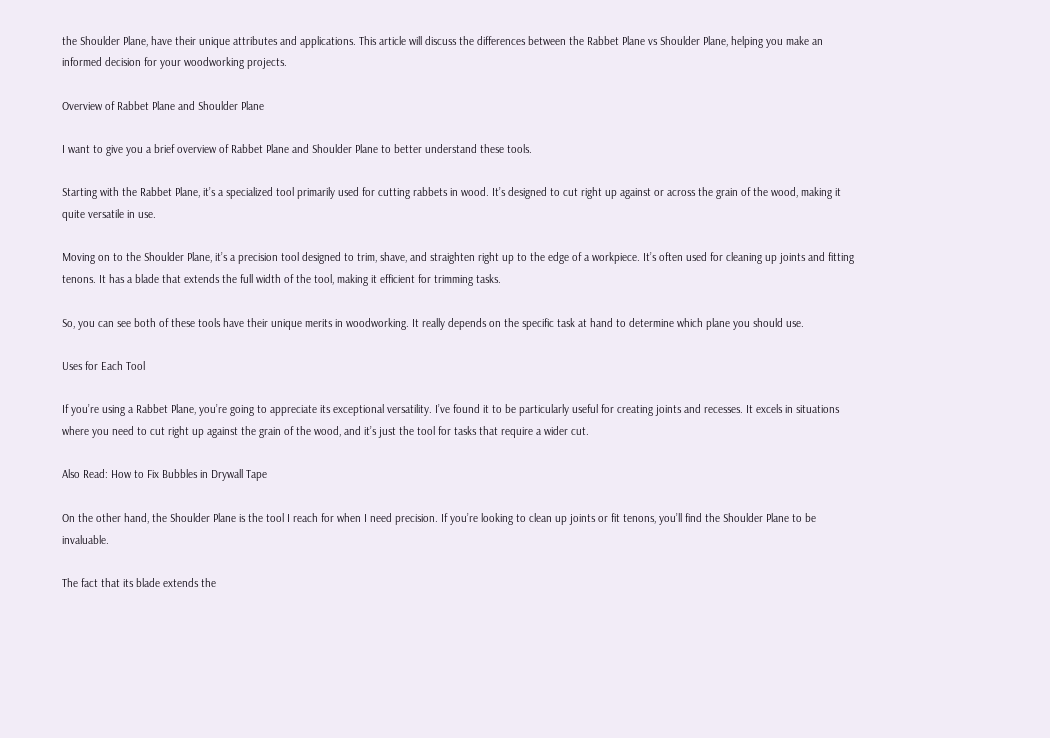the Shoulder Plane, have their unique attributes and applications. This article will discuss the differences between the Rabbet Plane vs Shoulder Plane, helping you make an informed decision for your woodworking projects.

Overview of Rabbet Plane and Shoulder Plane

I want to give you a brief overview of Rabbet Plane and Shoulder Plane to better understand these tools.

Starting with the Rabbet Plane, it’s a specialized tool primarily used for cutting rabbets in wood. It’s designed to cut right up against or across the grain of the wood, making it quite versatile in use.

Moving on to the Shoulder Plane, it’s a precision tool designed to trim, shave, and straighten right up to the edge of a workpiece. It’s often used for cleaning up joints and fitting tenons. It has a blade that extends the full width of the tool, making it efficient for trimming tasks.

So, you can see both of these tools have their unique merits in woodworking. It really depends on the specific task at hand to determine which plane you should use.

Uses for Each Tool

If you’re using a Rabbet Plane, you’re going to appreciate its exceptional versatility. I’ve found it to be particularly useful for creating joints and recesses. It excels in situations where you need to cut right up against the grain of the wood, and it’s just the tool for tasks that require a wider cut.

Also Read: How to Fix Bubbles in Drywall Tape

On the other hand, the Shoulder Plane is the tool I reach for when I need precision. If you’re looking to clean up joints or fit tenons, you’ll find the Shoulder Plane to be invaluable.

The fact that its blade extends the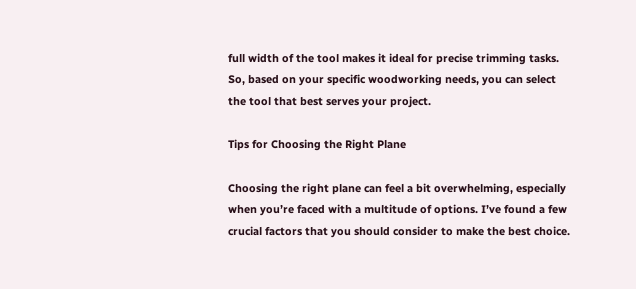full width of the tool makes it ideal for precise trimming tasks. So, based on your specific woodworking needs, you can select the tool that best serves your project.

Tips for Choosing the Right Plane

Choosing the right plane can feel a bit overwhelming, especially when you’re faced with a multitude of options. I’ve found a few crucial factors that you should consider to make the best choice.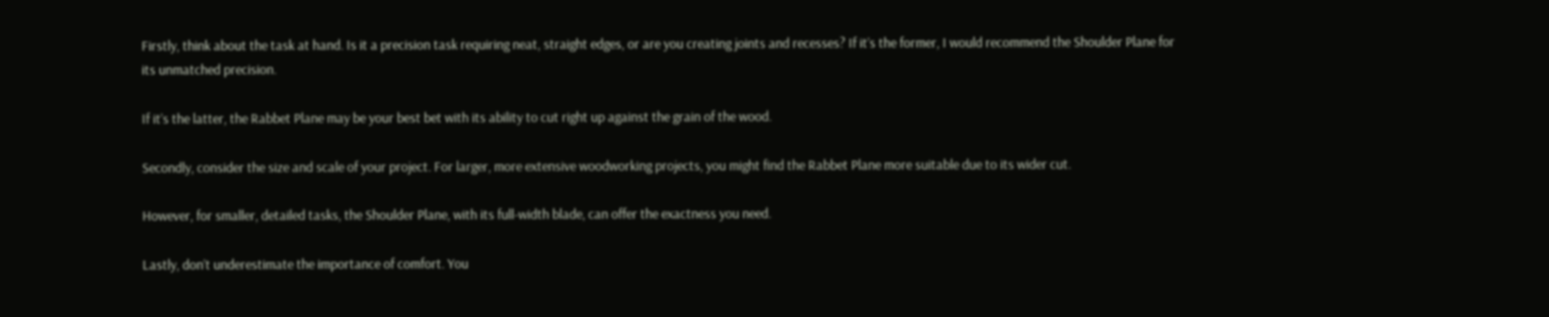Firstly, think about the task at hand. Is it a precision task requiring neat, straight edges, or are you creating joints and recesses? If it’s the former, I would recommend the Shoulder Plane for its unmatched precision.

If it’s the latter, the Rabbet Plane may be your best bet with its ability to cut right up against the grain of the wood.

Secondly, consider the size and scale of your project. For larger, more extensive woodworking projects, you might find the Rabbet Plane more suitable due to its wider cut.

However, for smaller, detailed tasks, the Shoulder Plane, with its full-width blade, can offer the exactness you need.

Lastly, don’t underestimate the importance of comfort. You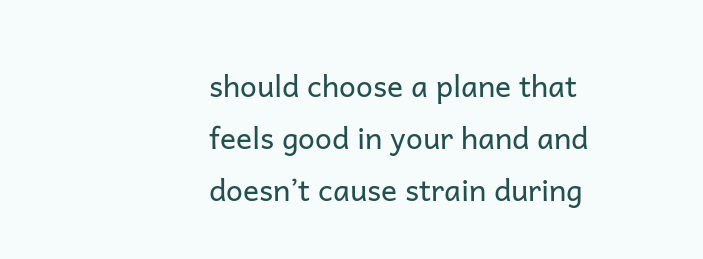should choose a plane that feels good in your hand and doesn’t cause strain during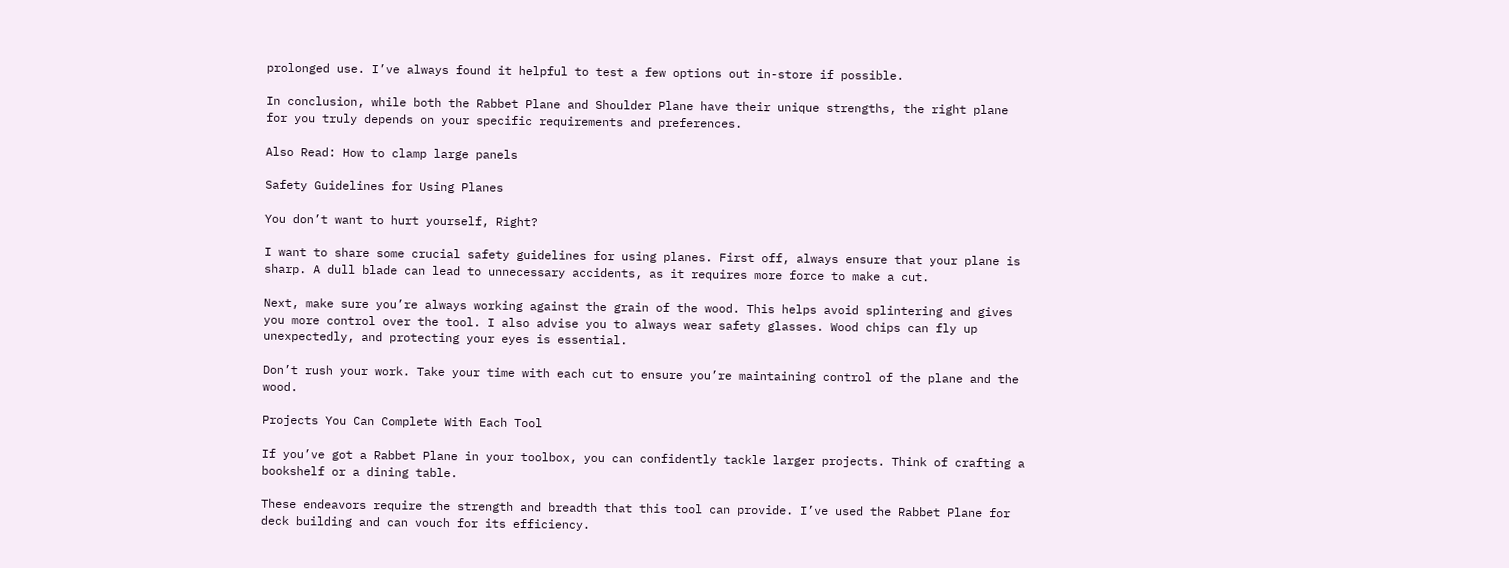prolonged use. I’ve always found it helpful to test a few options out in-store if possible.

In conclusion, while both the Rabbet Plane and Shoulder Plane have their unique strengths, the right plane for you truly depends on your specific requirements and preferences.

Also Read: How to clamp large panels

Safety Guidelines for Using Planes

You don’t want to hurt yourself, Right?

I want to share some crucial safety guidelines for using planes. First off, always ensure that your plane is sharp. A dull blade can lead to unnecessary accidents, as it requires more force to make a cut.

Next, make sure you’re always working against the grain of the wood. This helps avoid splintering and gives you more control over the tool. I also advise you to always wear safety glasses. Wood chips can fly up unexpectedly, and protecting your eyes is essential.

Don’t rush your work. Take your time with each cut to ensure you’re maintaining control of the plane and the wood.

Projects You Can Complete With Each Tool

If you’ve got a Rabbet Plane in your toolbox, you can confidently tackle larger projects. Think of crafting a bookshelf or a dining table.

These endeavors require the strength and breadth that this tool can provide. I’ve used the Rabbet Plane for deck building and can vouch for its efficiency.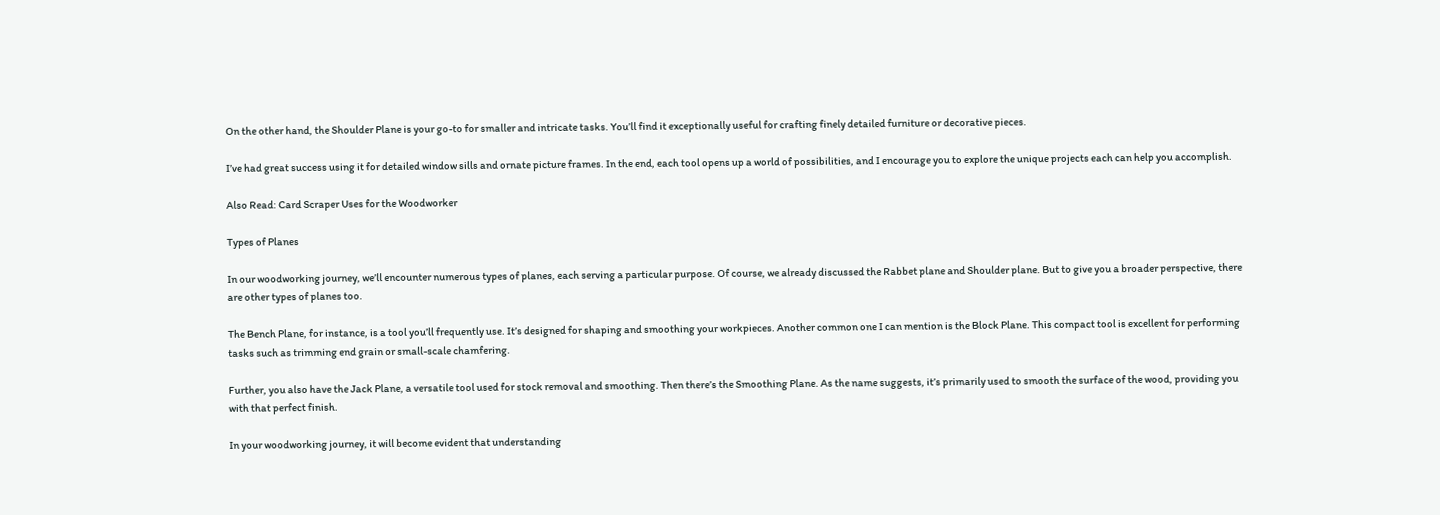On the other hand, the Shoulder Plane is your go-to for smaller and intricate tasks. You’ll find it exceptionally useful for crafting finely detailed furniture or decorative pieces.

I’ve had great success using it for detailed window sills and ornate picture frames. In the end, each tool opens up a world of possibilities, and I encourage you to explore the unique projects each can help you accomplish.

Also Read: Card Scraper Uses for the Woodworker

Types of Planes

In our woodworking journey, we’ll encounter numerous types of planes, each serving a particular purpose. Of course, we already discussed the Rabbet plane and Shoulder plane. But to give you a broader perspective, there are other types of planes too.

The Bench Plane, for instance, is a tool you’ll frequently use. It’s designed for shaping and smoothing your workpieces. Another common one I can mention is the Block Plane. This compact tool is excellent for performing tasks such as trimming end grain or small-scale chamfering.

Further, you also have the Jack Plane, a versatile tool used for stock removal and smoothing. Then there’s the Smoothing Plane. As the name suggests, it’s primarily used to smooth the surface of the wood, providing you with that perfect finish.

In your woodworking journey, it will become evident that understanding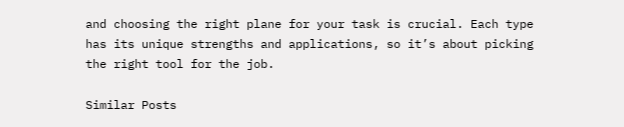and choosing the right plane for your task is crucial. Each type has its unique strengths and applications, so it’s about picking the right tool for the job.

Similar Posts